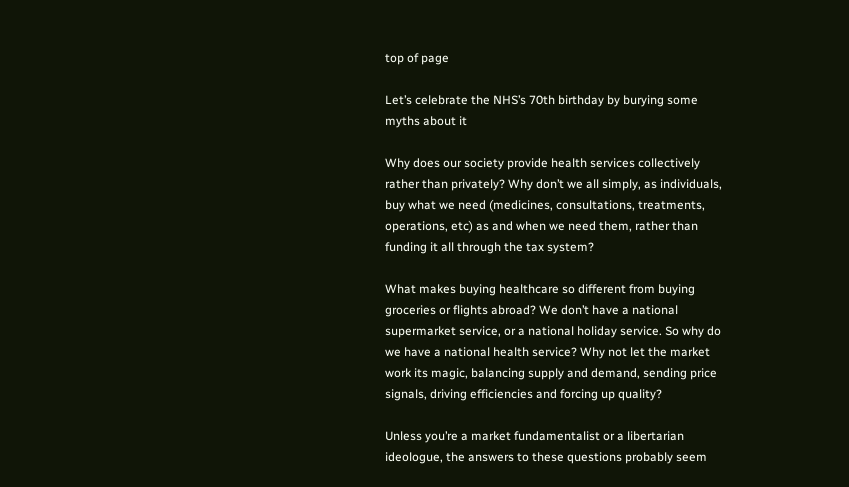top of page

Let’s celebrate the NHS’s 70th birthday by burying some myths about it

Why does our society provide health services collectively rather than privately? Why don’t we all simply, as individuals, buy what we need (medicines, consultations, treatments, operations, etc) as and when we need them, rather than funding it all through the tax system?

What makes buying healthcare so different from buying groceries or flights abroad? We don’t have a national supermarket service, or a national holiday service. So why do we have a national health service? Why not let the market work its magic, balancing supply and demand, sending price signals, driving efficiencies and forcing up quality?

Unless you’re a market fundamentalist or a libertarian ideologue, the answers to these questions probably seem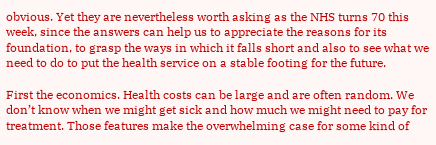obvious. Yet they are nevertheless worth asking as the NHS turns 70 this week, since the answers can help us to appreciate the reasons for its foundation, to grasp the ways in which it falls short and also to see what we need to do to put the health service on a stable footing for the future.

First the economics. Health costs can be large and are often random. We don’t know when we might get sick and how much we might need to pay for treatment. Those features make the overwhelming case for some kind of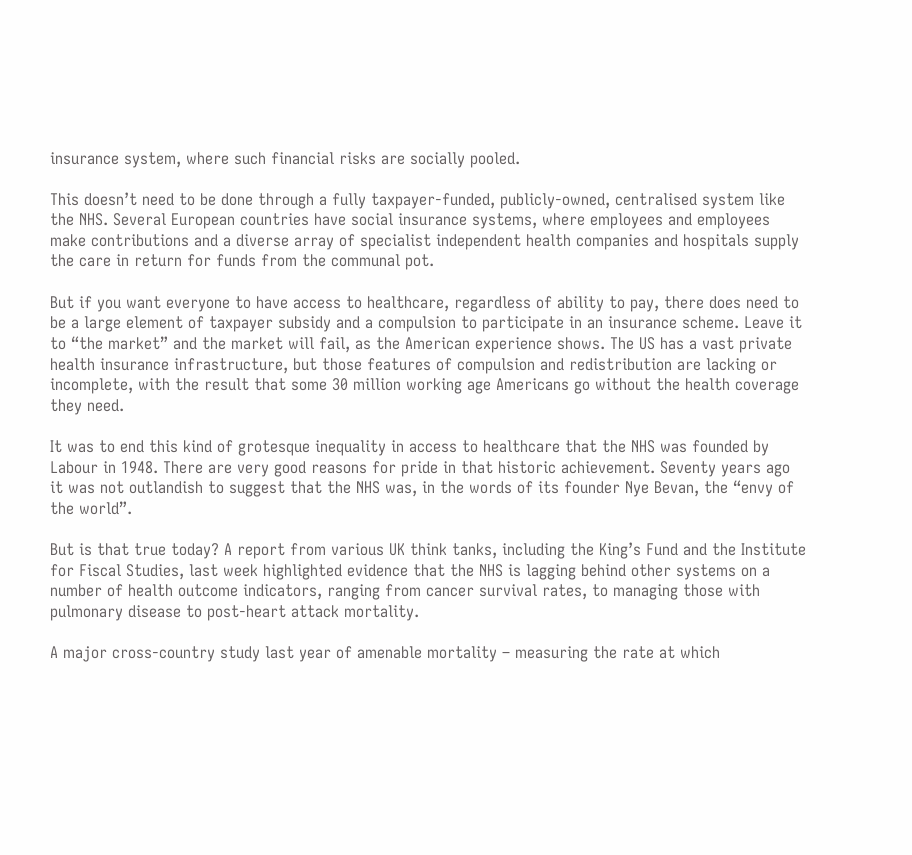insurance system, where such financial risks are socially pooled.

This doesn’t need to be done through a fully taxpayer-funded, publicly-owned, centralised system like the NHS. Several European countries have social insurance systems, where employees and employees make contributions and a diverse array of specialist independent health companies and hospitals supply the care in return for funds from the communal pot.

But if you want everyone to have access to healthcare, regardless of ability to pay, there does need to be a large element of taxpayer subsidy and a compulsion to participate in an insurance scheme. Leave it to “the market” and the market will fail, as the American experience shows. The US has a vast private health insurance infrastructure, but those features of compulsion and redistribution are lacking or incomplete, with the result that some 30 million working age Americans go without the health coverage they need.

It was to end this kind of grotesque inequality in access to healthcare that the NHS was founded by Labour in 1948. There are very good reasons for pride in that historic achievement. Seventy years ago it was not outlandish to suggest that the NHS was, in the words of its founder Nye Bevan, the “envy of the world”.

But is that true today? A report from various UK think tanks, including the King’s Fund and the Institute for Fiscal Studies, last week highlighted evidence that the NHS is lagging behind other systems on a number of health outcome indicators, ranging from cancer survival rates, to managing those with pulmonary disease to post-heart attack mortality.

A major cross-country study last year of amenable mortality – measuring the rate at which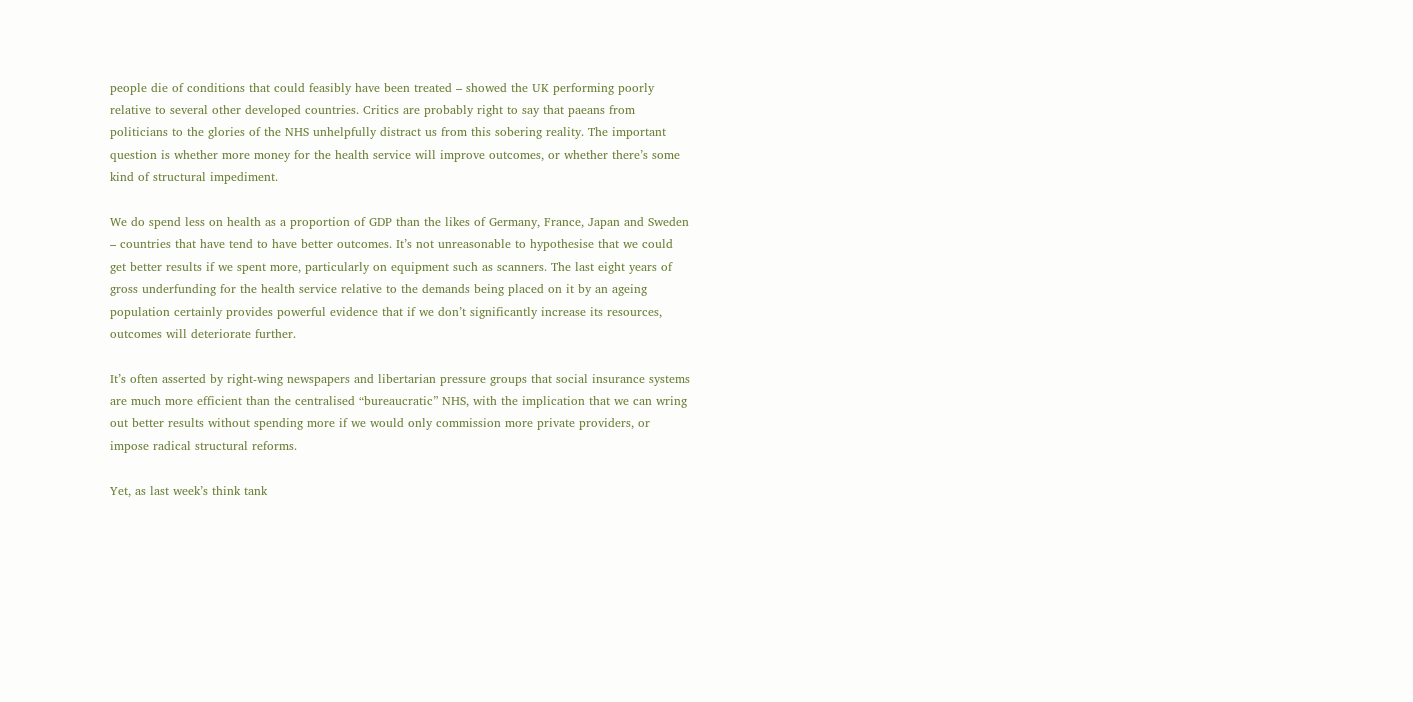people die of conditions that could feasibly have been treated – showed the UK performing poorly relative to several other developed countries. Critics are probably right to say that paeans from politicians to the glories of the NHS unhelpfully distract us from this sobering reality. The important question is whether more money for the health service will improve outcomes, or whether there’s some kind of structural impediment.

We do spend less on health as a proportion of GDP than the likes of Germany, France, Japan and Sweden – countries that have tend to have better outcomes. It’s not unreasonable to hypothesise that we could get better results if we spent more, particularly on equipment such as scanners. The last eight years of gross underfunding for the health service relative to the demands being placed on it by an ageing population certainly provides powerful evidence that if we don’t significantly increase its resources, outcomes will deteriorate further.

It’s often asserted by right-wing newspapers and libertarian pressure groups that social insurance systems are much more efficient than the centralised “bureaucratic” NHS, with the implication that we can wring out better results without spending more if we would only commission more private providers, or impose radical structural reforms.

Yet, as last week’s think tank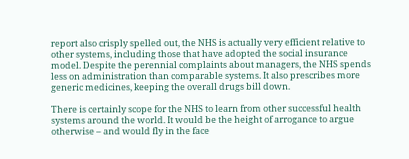report also crisply spelled out, the NHS is actually very efficient relative to other systems, including those that have adopted the social insurance model. Despite the perennial complaints about managers, the NHS spends less on administration than comparable systems. It also prescribes more generic medicines, keeping the overall drugs bill down.

There is certainly scope for the NHS to learn from other successful health systems around the world. It would be the height of arrogance to argue otherwise – and would fly in the face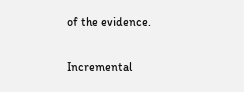of the evidence.

Incremental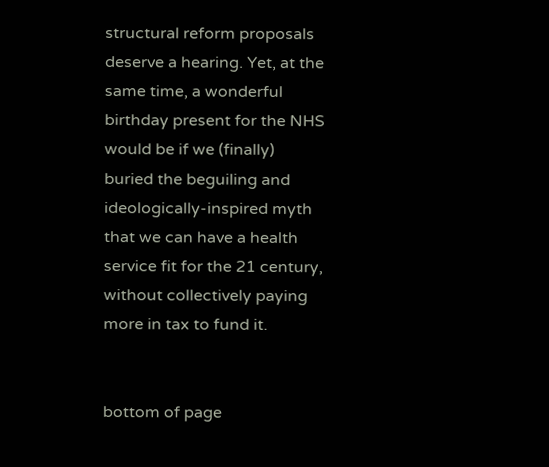structural reform proposals deserve a hearing. Yet, at the same time, a wonderful birthday present for the NHS would be if we (finally) buried the beguiling and ideologically-inspired myth that we can have a health service fit for the 21 century, without collectively paying more in tax to fund it.


bottom of page